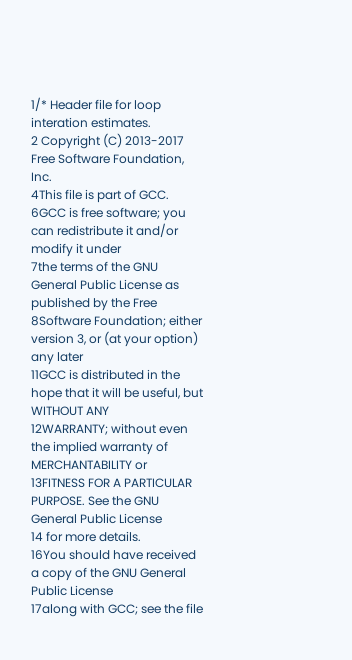1/* Header file for loop interation estimates.
2 Copyright (C) 2013-2017 Free Software Foundation, Inc.
4This file is part of GCC.
6GCC is free software; you can redistribute it and/or modify it under
7the terms of the GNU General Public License as published by the Free
8Software Foundation; either version 3, or (at your option) any later
11GCC is distributed in the hope that it will be useful, but WITHOUT ANY
12WARRANTY; without even the implied warranty of MERCHANTABILITY or
13FITNESS FOR A PARTICULAR PURPOSE. See the GNU General Public License
14 for more details.
16You should have received a copy of the GNU General Public License
17along with GCC; see the file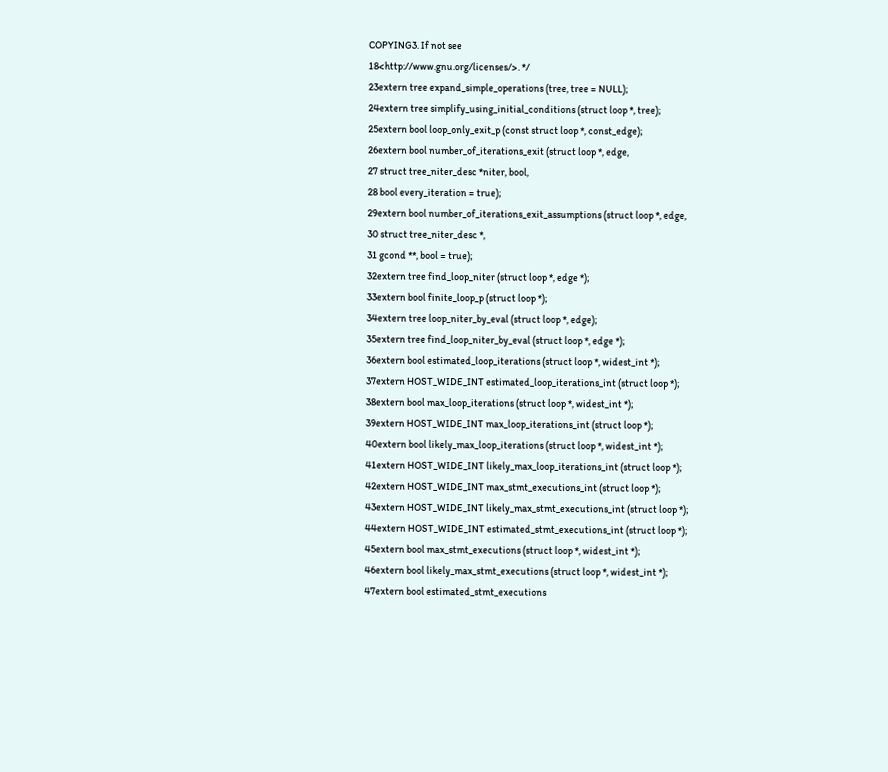COPYING3. If not see
18<http://www.gnu.org/licenses/>. */
23extern tree expand_simple_operations (tree, tree = NULL);
24extern tree simplify_using_initial_conditions (struct loop *, tree);
25extern bool loop_only_exit_p (const struct loop *, const_edge);
26extern bool number_of_iterations_exit (struct loop *, edge,
27 struct tree_niter_desc *niter, bool,
28 bool every_iteration = true);
29extern bool number_of_iterations_exit_assumptions (struct loop *, edge,
30 struct tree_niter_desc *,
31 gcond **, bool = true);
32extern tree find_loop_niter (struct loop *, edge *);
33extern bool finite_loop_p (struct loop *);
34extern tree loop_niter_by_eval (struct loop *, edge);
35extern tree find_loop_niter_by_eval (struct loop *, edge *);
36extern bool estimated_loop_iterations (struct loop *, widest_int *);
37extern HOST_WIDE_INT estimated_loop_iterations_int (struct loop *);
38extern bool max_loop_iterations (struct loop *, widest_int *);
39extern HOST_WIDE_INT max_loop_iterations_int (struct loop *);
40extern bool likely_max_loop_iterations (struct loop *, widest_int *);
41extern HOST_WIDE_INT likely_max_loop_iterations_int (struct loop *);
42extern HOST_WIDE_INT max_stmt_executions_int (struct loop *);
43extern HOST_WIDE_INT likely_max_stmt_executions_int (struct loop *);
44extern HOST_WIDE_INT estimated_stmt_executions_int (struct loop *);
45extern bool max_stmt_executions (struct loop *, widest_int *);
46extern bool likely_max_stmt_executions (struct loop *, widest_int *);
47extern bool estimated_stmt_executions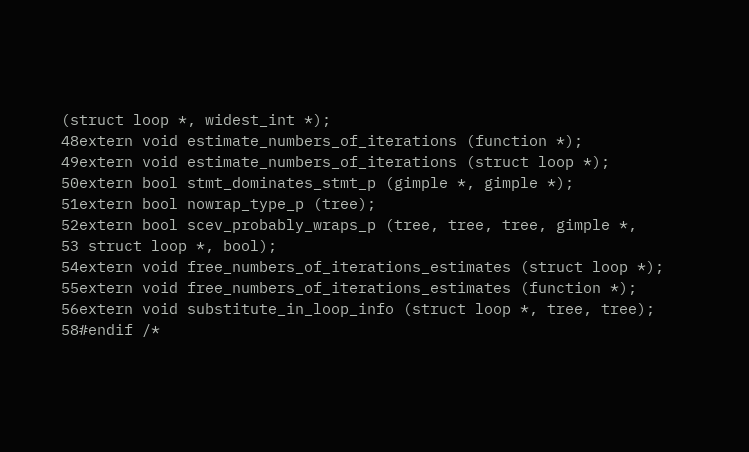(struct loop *, widest_int *);
48extern void estimate_numbers_of_iterations (function *);
49extern void estimate_numbers_of_iterations (struct loop *);
50extern bool stmt_dominates_stmt_p (gimple *, gimple *);
51extern bool nowrap_type_p (tree);
52extern bool scev_probably_wraps_p (tree, tree, tree, gimple *,
53 struct loop *, bool);
54extern void free_numbers_of_iterations_estimates (struct loop *);
55extern void free_numbers_of_iterations_estimates (function *);
56extern void substitute_in_loop_info (struct loop *, tree, tree);
58#endif /*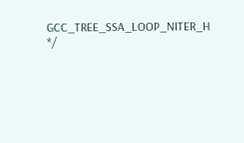GCC_TREE_SSA_LOOP_NITER_H */